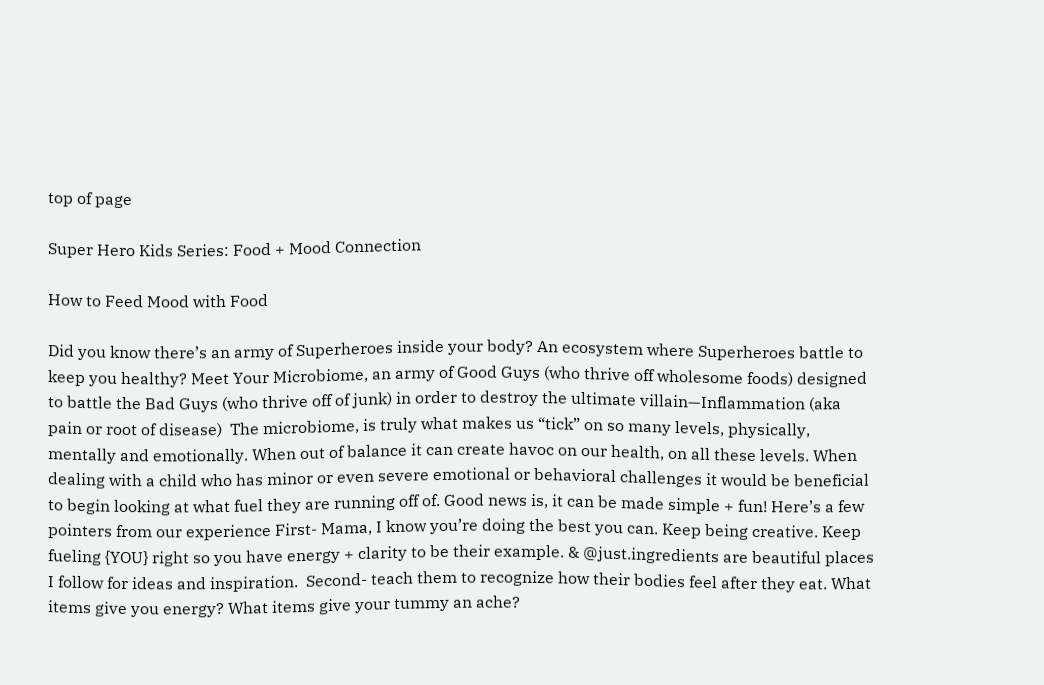top of page

Super Hero Kids Series: Food + Mood Connection

How to Feed Mood with Food

Did you know there’s an army of Superheroes inside your body? An ecosystem where Superheroes battle to keep you healthy? Meet Your Microbiome, an army of Good Guys (who thrive off wholesome foods) designed to battle the Bad Guys (who thrive off of junk) in order to destroy the ultimate villain—Inflammation (aka pain or root of disease)  The microbiome, is truly what makes us “tick” on so many levels, physically, mentally and emotionally. When out of balance it can create havoc on our health, on all these levels. When dealing with a child who has minor or even severe emotional or behavioral challenges it would be beneficial to begin looking at what fuel they are running off of. Good news is, it can be made simple + fun! Here’s a few pointers from our experience First- Mama, I know you’re doing the best you can. Keep being creative. Keep fueling {YOU} right so you have energy + clarity to be their example. & @just.ingredients are beautiful places I follow for ideas and inspiration.  Second- teach them to recognize how their bodies feel after they eat. What items give you energy? What items give your tummy an ache?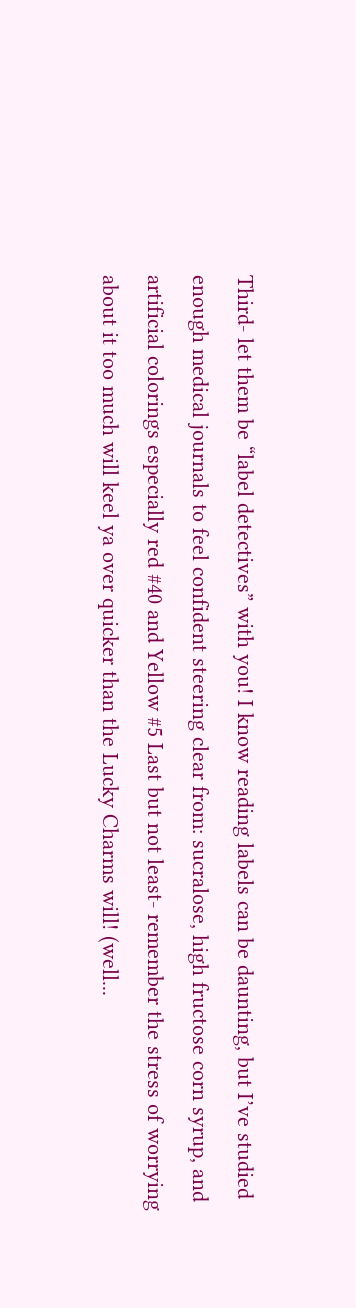Third- let them be “label detectives” with you! I know reading labels can be daunting, but I’ve studied enough medical journals to feel confident steering clear from: sucralose, high fructose corn syrup, and artificial colorings especially red #40 and Yellow #5 Last but not least- remember the stress of worrying about it too much will keel ya over quicker than the Lucky Charms will! (well...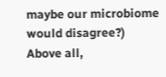maybe our microbiome would disagree?) Above all,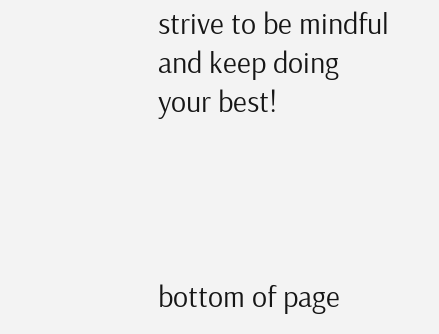strive to be mindful and keep doing your best!




bottom of page